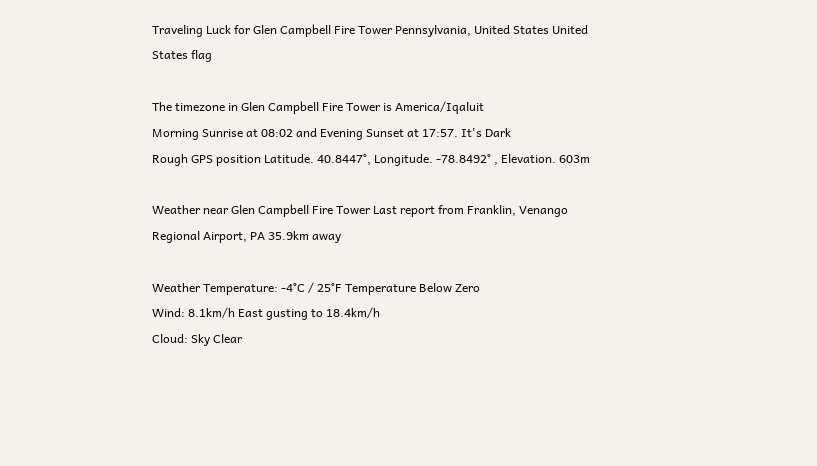Traveling Luck for Glen Campbell Fire Tower Pennsylvania, United States United States flag

The timezone in Glen Campbell Fire Tower is America/Iqaluit
Morning Sunrise at 08:02 and Evening Sunset at 17:57. It's Dark
Rough GPS position Latitude. 40.8447°, Longitude. -78.8492° , Elevation. 603m

Weather near Glen Campbell Fire Tower Last report from Franklin, Venango Regional Airport, PA 35.9km away

Weather Temperature: -4°C / 25°F Temperature Below Zero
Wind: 8.1km/h East gusting to 18.4km/h
Cloud: Sky Clear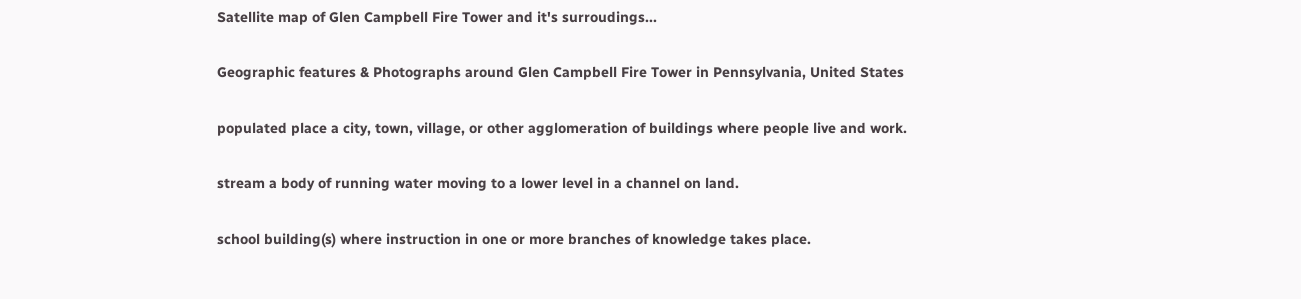Satellite map of Glen Campbell Fire Tower and it's surroudings...

Geographic features & Photographs around Glen Campbell Fire Tower in Pennsylvania, United States

populated place a city, town, village, or other agglomeration of buildings where people live and work.

stream a body of running water moving to a lower level in a channel on land.

school building(s) where instruction in one or more branches of knowledge takes place.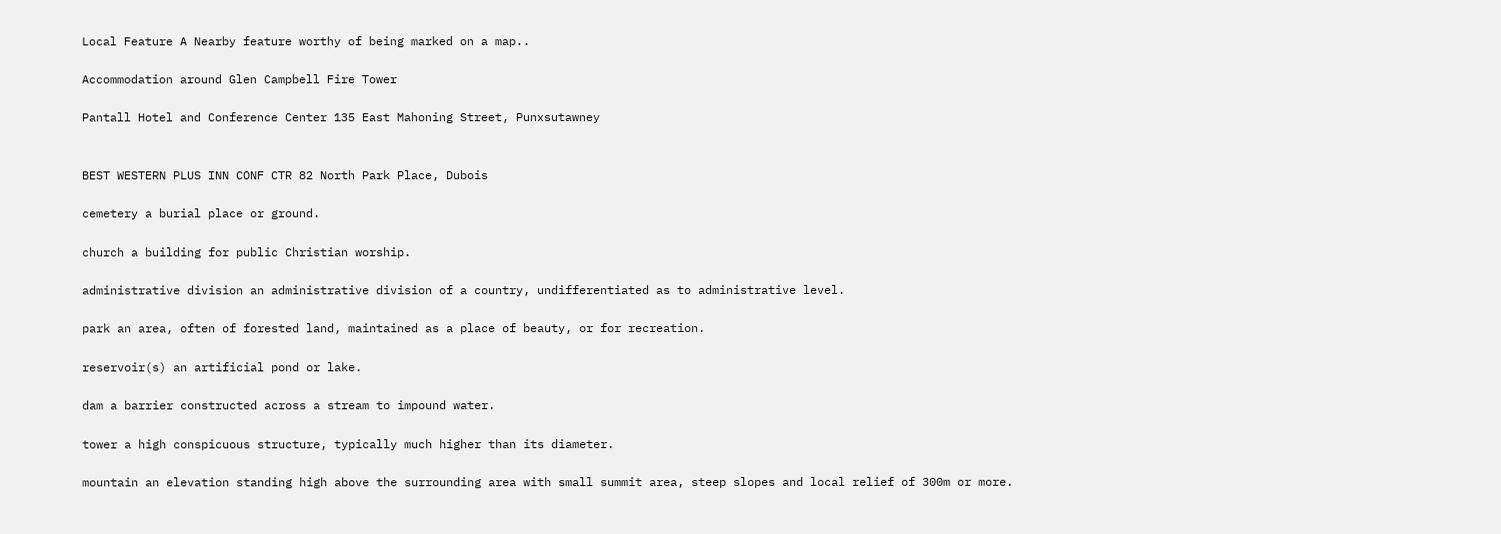Local Feature A Nearby feature worthy of being marked on a map..

Accommodation around Glen Campbell Fire Tower

Pantall Hotel and Conference Center 135 East Mahoning Street, Punxsutawney


BEST WESTERN PLUS INN CONF CTR 82 North Park Place, Dubois

cemetery a burial place or ground.

church a building for public Christian worship.

administrative division an administrative division of a country, undifferentiated as to administrative level.

park an area, often of forested land, maintained as a place of beauty, or for recreation.

reservoir(s) an artificial pond or lake.

dam a barrier constructed across a stream to impound water.

tower a high conspicuous structure, typically much higher than its diameter.

mountain an elevation standing high above the surrounding area with small summit area, steep slopes and local relief of 300m or more.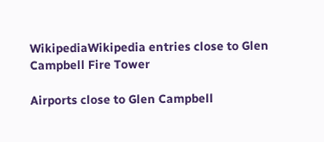WikipediaWikipedia entries close to Glen Campbell Fire Tower

Airports close to Glen Campbell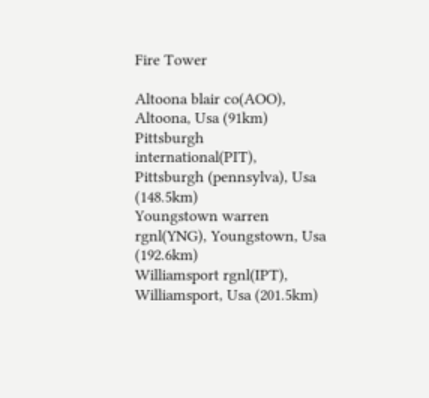Fire Tower

Altoona blair co(AOO), Altoona, Usa (91km)
Pittsburgh international(PIT), Pittsburgh (pennsylva), Usa (148.5km)
Youngstown warren rgnl(YNG), Youngstown, Usa (192.6km)
Williamsport rgnl(IPT), Williamsport, Usa (201.5km)